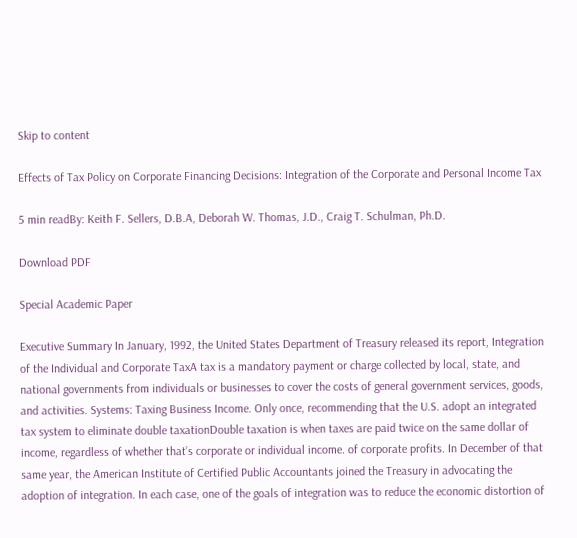Skip to content

Effects of Tax Policy on Corporate Financing Decisions: Integration of the Corporate and Personal Income Tax

5 min readBy: Keith F. Sellers, D.B.A, Deborah W. Thomas, J.D., Craig T. Schulman, Ph.D.

Download PDF

Special Academic Paper

Executive Summary In January, 1992, the United States Department of Treasury released its report, Integration of the Individual and Corporate TaxA tax is a mandatory payment or charge collected by local, state, and national governments from individuals or businesses to cover the costs of general government services, goods, and activities. Systems: Taxing Business Income. Only once, recommending that the U.S. adopt an integrated tax system to eliminate double taxationDouble taxation is when taxes are paid twice on the same dollar of income, regardless of whether that’s corporate or individual income. of corporate profits. In December of that same year, the American Institute of Certified Public Accountants joined the Treasury in advocating the adoption of integration. In each case, one of the goals of integration was to reduce the economic distortion of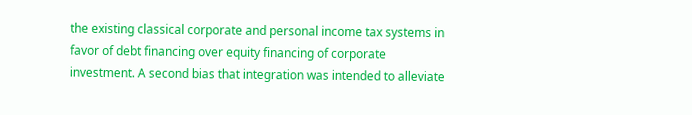the existing classical corporate and personal income tax systems in favor of debt financing over equity financing of corporate investment. A second bias that integration was intended to alleviate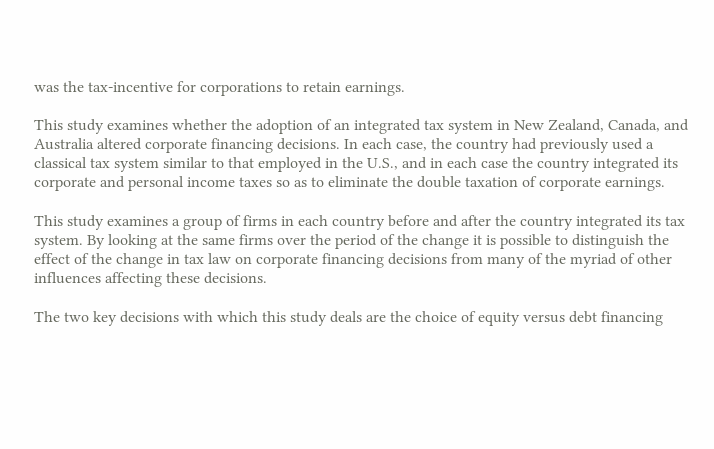was the tax-incentive for corporations to retain earnings.

This study examines whether the adoption of an integrated tax system in New Zealand, Canada, and Australia altered corporate financing decisions. In each case, the country had previously used a classical tax system similar to that employed in the U.S., and in each case the country integrated its corporate and personal income taxes so as to eliminate the double taxation of corporate earnings.

This study examines a group of firms in each country before and after the country integrated its tax system. By looking at the same firms over the period of the change it is possible to distinguish the effect of the change in tax law on corporate financing decisions from many of the myriad of other influences affecting these decisions.

The two key decisions with which this study deals are the choice of equity versus debt financing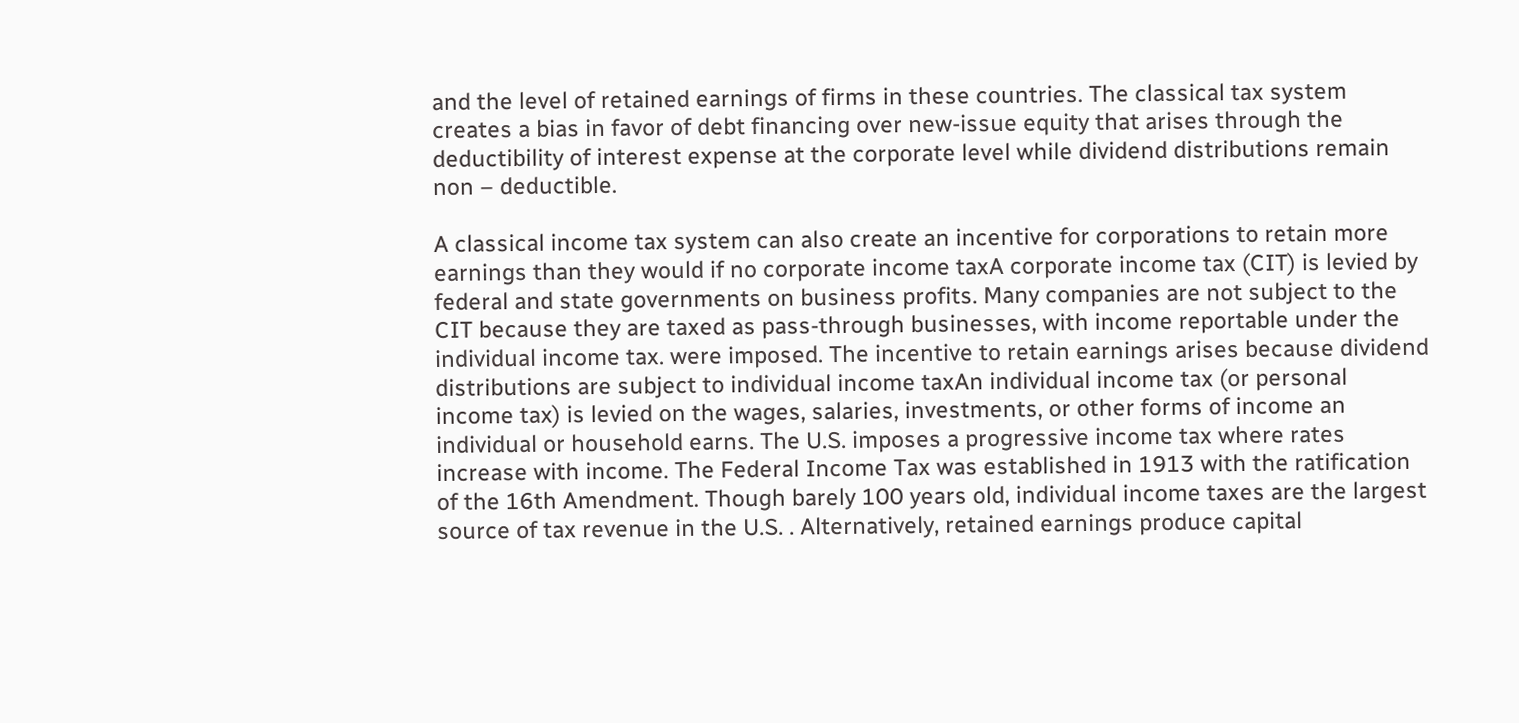and the level of retained earnings of firms in these countries. The classical tax system creates a bias in favor of debt financing over new-issue equity that arises through the deductibility of interest expense at the corporate level while dividend distributions remain non – deductible.

A classical income tax system can also create an incentive for corporations to retain more earnings than they would if no corporate income taxA corporate income tax (CIT) is levied by federal and state governments on business profits. Many companies are not subject to the CIT because they are taxed as pass-through businesses, with income reportable under the individual income tax. were imposed. The incentive to retain earnings arises because dividend distributions are subject to individual income taxAn individual income tax (or personal income tax) is levied on the wages, salaries, investments, or other forms of income an individual or household earns. The U.S. imposes a progressive income tax where rates increase with income. The Federal Income Tax was established in 1913 with the ratification of the 16th Amendment. Though barely 100 years old, individual income taxes are the largest source of tax revenue in the U.S. . Alternatively, retained earnings produce capital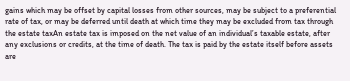gains which may be offset by capital losses from other sources, may be subject to a preferential rate of tax, or may be deferred until death at which time they may be excluded from tax through the estate taxAn estate tax is imposed on the net value of an individual’s taxable estate, after any exclusions or credits, at the time of death. The tax is paid by the estate itself before assets are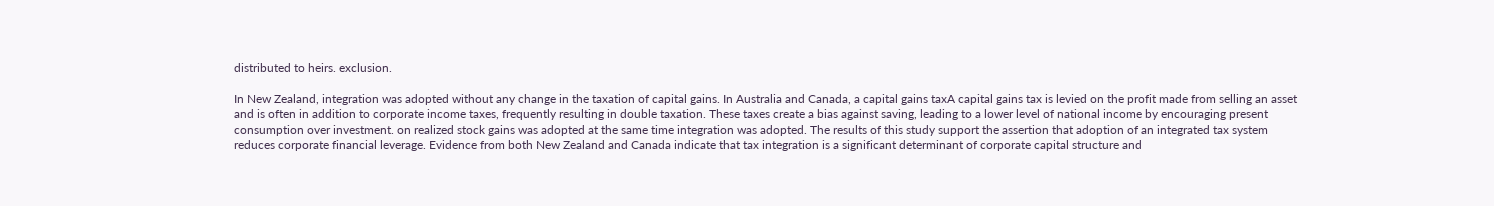distributed to heirs. exclusion.

In New Zealand, integration was adopted without any change in the taxation of capital gains. In Australia and Canada, a capital gains taxA capital gains tax is levied on the profit made from selling an asset and is often in addition to corporate income taxes, frequently resulting in double taxation. These taxes create a bias against saving, leading to a lower level of national income by encouraging present consumption over investment. on realized stock gains was adopted at the same time integration was adopted. The results of this study support the assertion that adoption of an integrated tax system reduces corporate financial leverage. Evidence from both New Zealand and Canada indicate that tax integration is a significant determinant of corporate capital structure and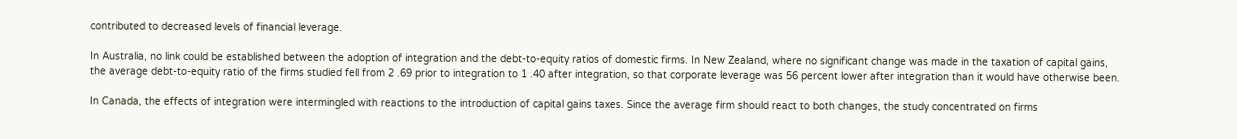contributed to decreased levels of financial leverage.

In Australia, no link could be established between the adoption of integration and the debt-to-equity ratios of domestic firms. In New Zealand, where no significant change was made in the taxation of capital gains, the average debt-to-equity ratio of the firms studied fell from 2 .69 prior to integration to 1 .40 after integration, so that corporate leverage was 56 percent lower after integration than it would have otherwise been.

In Canada, the effects of integration were intermingled with reactions to the introduction of capital gains taxes. Since the average firm should react to both changes, the study concentrated on firms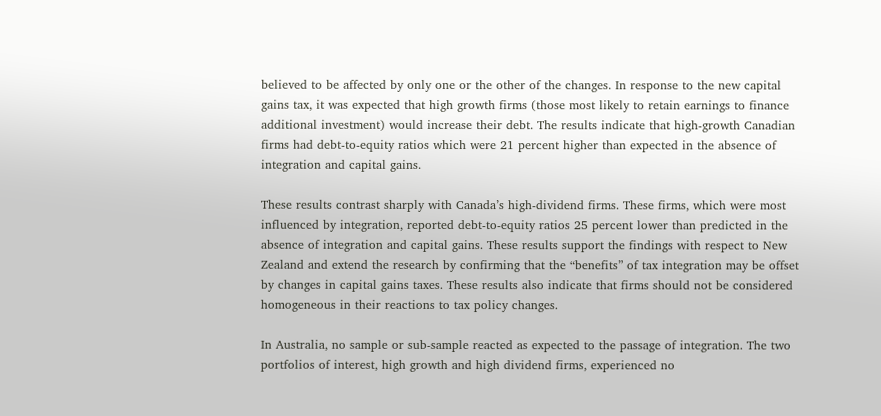believed to be affected by only one or the other of the changes. In response to the new capital gains tax, it was expected that high growth firms (those most likely to retain earnings to finance additional investment) would increase their debt. The results indicate that high-growth Canadian firms had debt-to-equity ratios which were 21 percent higher than expected in the absence of integration and capital gains.

These results contrast sharply with Canada’s high-dividend firms. These firms, which were most influenced by integration, reported debt-to-equity ratios 25 percent lower than predicted in the absence of integration and capital gains. These results support the findings with respect to New Zealand and extend the research by confirming that the “benefits” of tax integration may be offset by changes in capital gains taxes. These results also indicate that firms should not be considered homogeneous in their reactions to tax policy changes.

In Australia, no sample or sub-sample reacted as expected to the passage of integration. The two portfolios of interest, high growth and high dividend firms, experienced no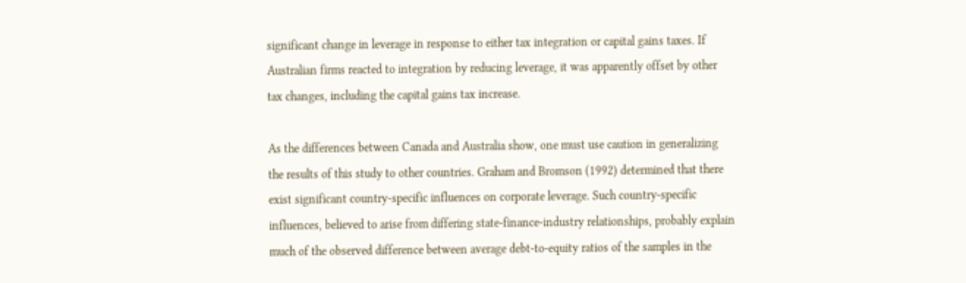significant change in leverage in response to either tax integration or capital gains taxes. If Australian firms reacted to integration by reducing leverage, it was apparently offset by other tax changes, including the capital gains tax increase.

As the differences between Canada and Australia show, one must use caution in generalizing the results of this study to other countries. Graham and Bromson (1992) determined that there exist significant country-specific influences on corporate leverage. Such country-specific influences, believed to arise from differing state-finance-industry relationships, probably explain much of the observed difference between average debt-to-equity ratios of the samples in the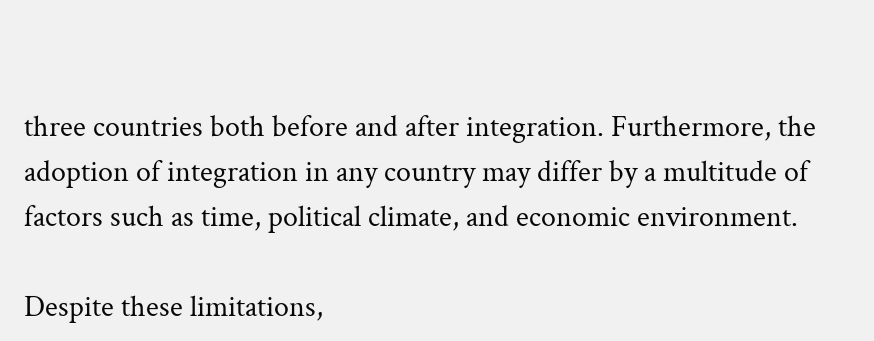three countries both before and after integration. Furthermore, the adoption of integration in any country may differ by a multitude of factors such as time, political climate, and economic environment.

Despite these limitations,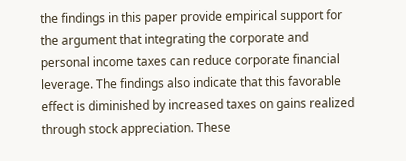the findings in this paper provide empirical support for the argument that integrating the corporate and personal income taxes can reduce corporate financial leverage. The findings also indicate that this favorable effect is diminished by increased taxes on gains realized through stock appreciation. These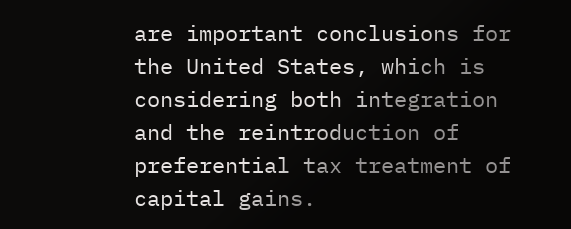are important conclusions for the United States, which is considering both integration and the reintroduction of preferential tax treatment of capital gains.